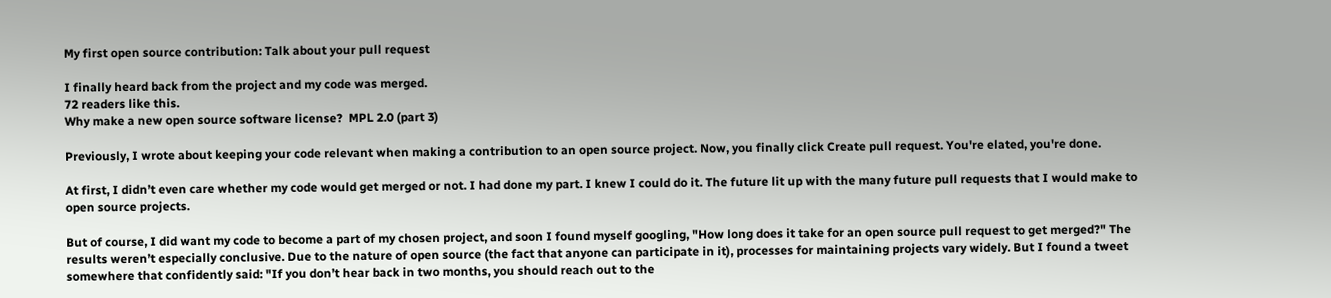My first open source contribution: Talk about your pull request

I finally heard back from the project and my code was merged.
72 readers like this.
Why make a new open source software license?  MPL 2.0 (part 3)

Previously, I wrote about keeping your code relevant when making a contribution to an open source project. Now, you finally click Create pull request. You're elated, you're done.

At first, I didn’t even care whether my code would get merged or not. I had done my part. I knew I could do it. The future lit up with the many future pull requests that I would make to open source projects.

But of course, I did want my code to become a part of my chosen project, and soon I found myself googling, "How long does it take for an open source pull request to get merged?" The results weren’t especially conclusive. Due to the nature of open source (the fact that anyone can participate in it), processes for maintaining projects vary widely. But I found a tweet somewhere that confidently said: "If you don’t hear back in two months, you should reach out to the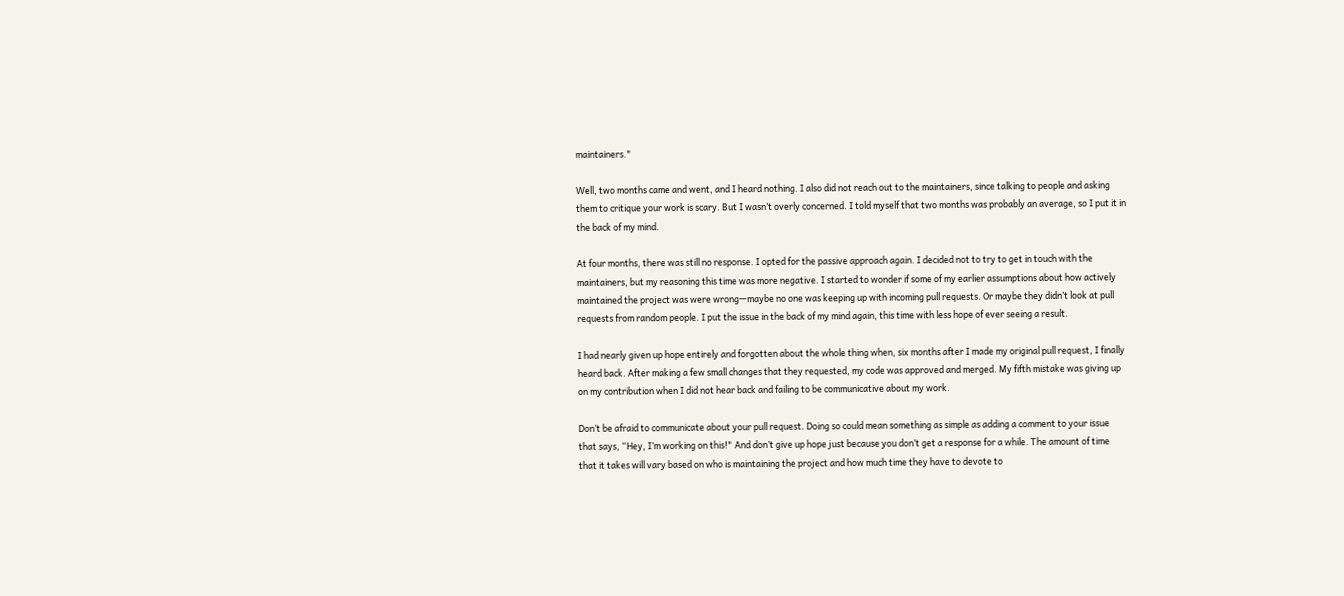maintainers."

Well, two months came and went, and I heard nothing. I also did not reach out to the maintainers, since talking to people and asking them to critique your work is scary. But I wasn’t overly concerned. I told myself that two months was probably an average, so I put it in the back of my mind.

At four months, there was still no response. I opted for the passive approach again. I decided not to try to get in touch with the maintainers, but my reasoning this time was more negative. I started to wonder if some of my earlier assumptions about how actively maintained the project was were wrong—maybe no one was keeping up with incoming pull requests. Or maybe they didn’t look at pull requests from random people. I put the issue in the back of my mind again, this time with less hope of ever seeing a result.

I had nearly given up hope entirely and forgotten about the whole thing when, six months after I made my original pull request, I finally heard back. After making a few small changes that they requested, my code was approved and merged. My fifth mistake was giving up on my contribution when I did not hear back and failing to be communicative about my work.

Don’t be afraid to communicate about your pull request. Doing so could mean something as simple as adding a comment to your issue that says, “Hey, I’m working on this!" And don’t give up hope just because you don’t get a response for a while. The amount of time that it takes will vary based on who is maintaining the project and how much time they have to devote to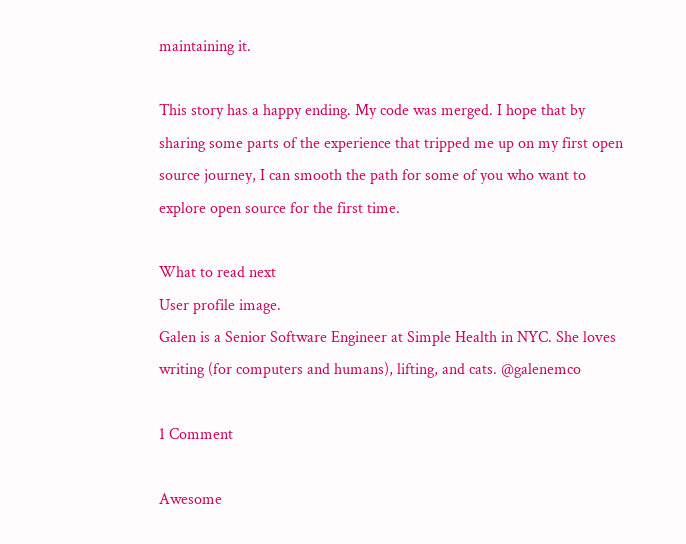maintaining it.

This story has a happy ending. My code was merged. I hope that by sharing some parts of the experience that tripped me up on my first open source journey, I can smooth the path for some of you who want to explore open source for the first time.

What to read next
User profile image.
Galen is a Senior Software Engineer at Simple Health in NYC. She loves writing (for computers and humans), lifting, and cats. @galenemco

1 Comment

Awesome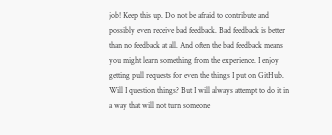job! Keep this up. Do not be afraid to contribute and possibly even receive bad feedback. Bad feedback is better than no feedback at all. And often the bad feedback means you might learn something from the experience. I enjoy getting pull requests for even the things I put on GitHub. Will I question things? But I will always attempt to do it in a way that will not turn someone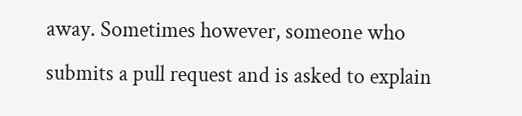away. Sometimes however, someone who submits a pull request and is asked to explain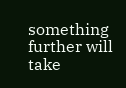something further will take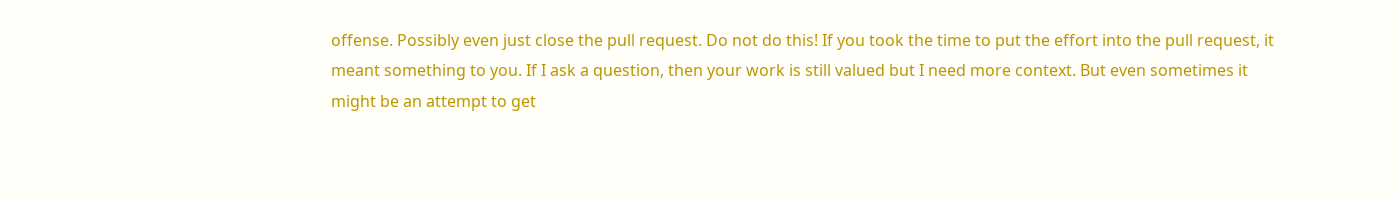offense. Possibly even just close the pull request. Do not do this! If you took the time to put the effort into the pull request, it meant something to you. If I ask a question, then your work is still valued but I need more context. But even sometimes it might be an attempt to get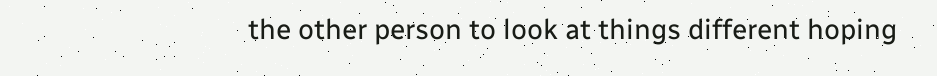the other person to look at things different hoping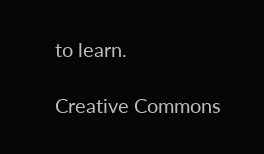to learn.

Creative Commons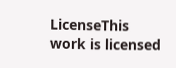LicenseThis work is licensed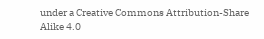under a Creative Commons Attribution-Share Alike 4.0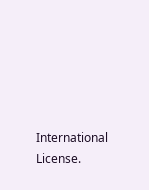International License.